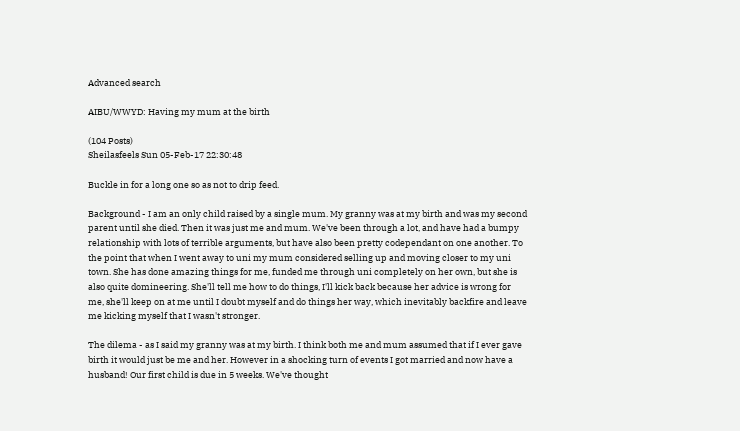Advanced search

AIBU/WWYD: Having my mum at the birth

(104 Posts)
Sheilasfeels Sun 05-Feb-17 22:30:48

Buckle in for a long one so as not to drip feed.

Background - I am an only child raised by a single mum. My granny was at my birth and was my second parent until she died. Then it was just me and mum. We've been through a lot, and have had a bumpy relationship with lots of terrible arguments, but have also been pretty codependant on one another. To the point that when I went away to uni my mum considered selling up and moving closer to my uni town. She has done amazing things for me, funded me through uni completely on her own, but she is also quite domineering. She'll tell me how to do things, I'll kick back because her advice is wrong for me, she'll keep on at me until I doubt myself and do things her way, which inevitably backfire and leave me kicking myself that I wasn't stronger.

The dilema - as I said my granny was at my birth. I think both me and mum assumed that if I ever gave birth it would just be me and her. However in a shocking turn of events I got married and now have a husband! Our first child is due in 5 weeks. We've thought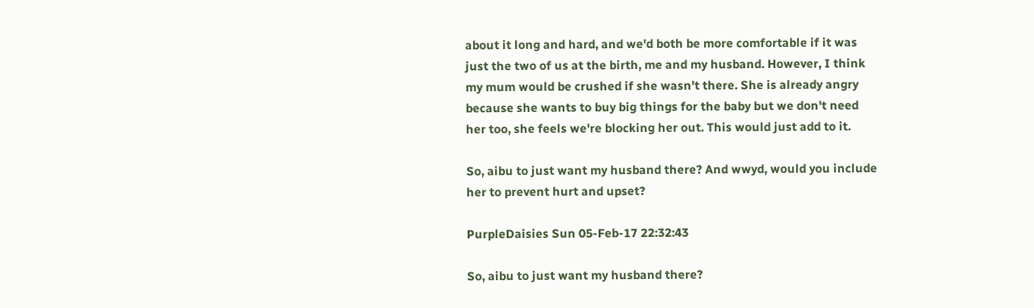about it long and hard, and we'd both be more comfortable if it was just the two of us at the birth, me and my husband. However, I think my mum would be crushed if she wasn't there. She is already angry because she wants to buy big things for the baby but we don't need her too, she feels we're blocking her out. This would just add to it.

So, aibu to just want my husband there? And wwyd, would you include her to prevent hurt and upset?

PurpleDaisies Sun 05-Feb-17 22:32:43

So, aibu to just want my husband there?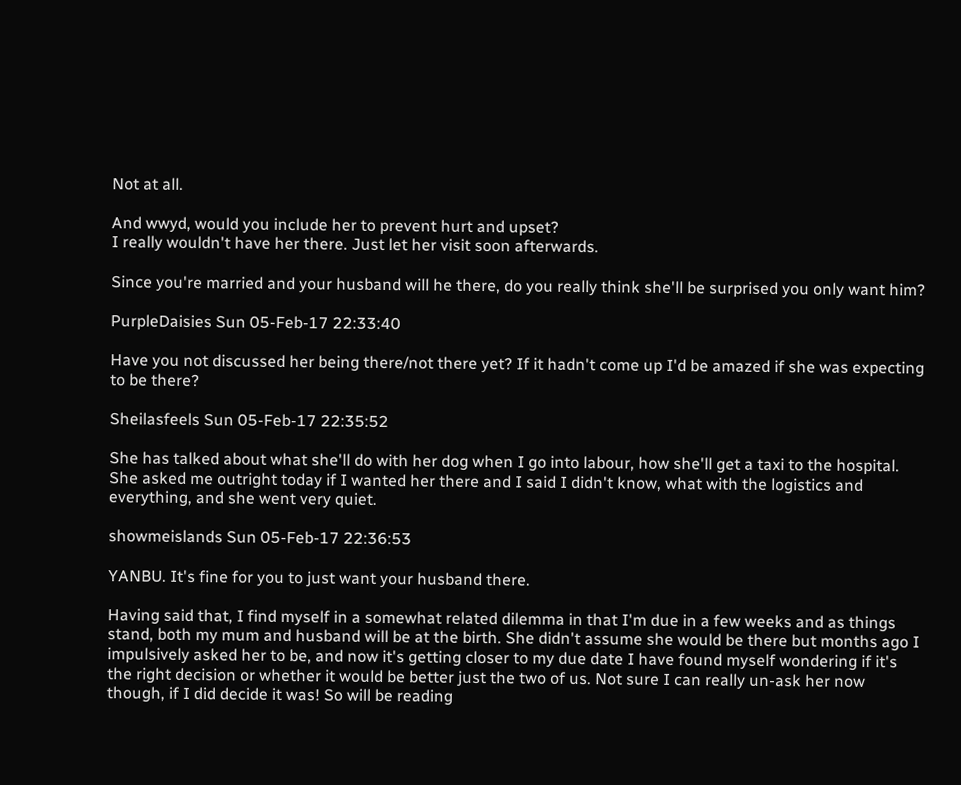Not at all.

And wwyd, would you include her to prevent hurt and upset?
I really wouldn't have her there. Just let her visit soon afterwards.

Since you're married and your husband will he there, do you really think she'll be surprised you only want him?

PurpleDaisies Sun 05-Feb-17 22:33:40

Have you not discussed her being there/not there yet? If it hadn't come up I'd be amazed if she was expecting to be there?

Sheilasfeels Sun 05-Feb-17 22:35:52

She has talked about what she'll do with her dog when I go into labour, how she'll get a taxi to the hospital. She asked me outright today if I wanted her there and I said I didn't know, what with the logistics and everything, and she went very quiet.

showmeislands Sun 05-Feb-17 22:36:53

YANBU. It's fine for you to just want your husband there.

Having said that, I find myself in a somewhat related dilemma in that I'm due in a few weeks and as things stand, both my mum and husband will be at the birth. She didn't assume she would be there but months ago I impulsively asked her to be, and now it's getting closer to my due date I have found myself wondering if it's the right decision or whether it would be better just the two of us. Not sure I can really un-ask her now though, if I did decide it was! So will be reading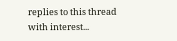replies to this thread with interest...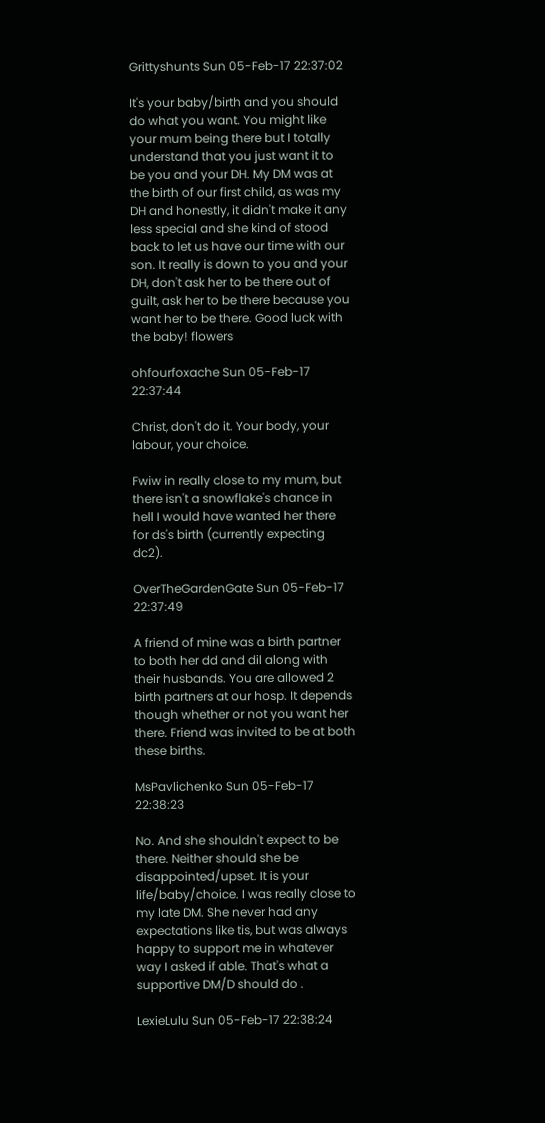Grittyshunts Sun 05-Feb-17 22:37:02

It's your baby/birth and you should do what you want. You might like your mum being there but I totally understand that you just want it to be you and your DH. My DM was at the birth of our first child, as was my DH and honestly, it didn't make it any less special and she kind of stood back to let us have our time with our son. It really is down to you and your DH, don't ask her to be there out of guilt, ask her to be there because you want her to be there. Good luck with the baby! flowers

ohfourfoxache Sun 05-Feb-17 22:37:44

Christ, don't do it. Your body, your labour, your choice.

Fwiw in really close to my mum, but there isn't a snowflake's chance in hell I would have wanted her there for ds's birth (currently expecting dc2).

OverTheGardenGate Sun 05-Feb-17 22:37:49

A friend of mine was a birth partner to both her dd and dil along with their husbands. You are allowed 2 birth partners at our hosp. It depends though whether or not you want her there. Friend was invited to be at both these births.

MsPavlichenko Sun 05-Feb-17 22:38:23

No. And she shouldn't expect to be there. Neither should she be disappointed/upset. It is your life/baby/choice. I was really close to my late DM. She never had any expectations like tis, but was always happy to support me in whatever way I asked if able. That's what a supportive DM/D should do .

LexieLulu Sun 05-Feb-17 22:38:24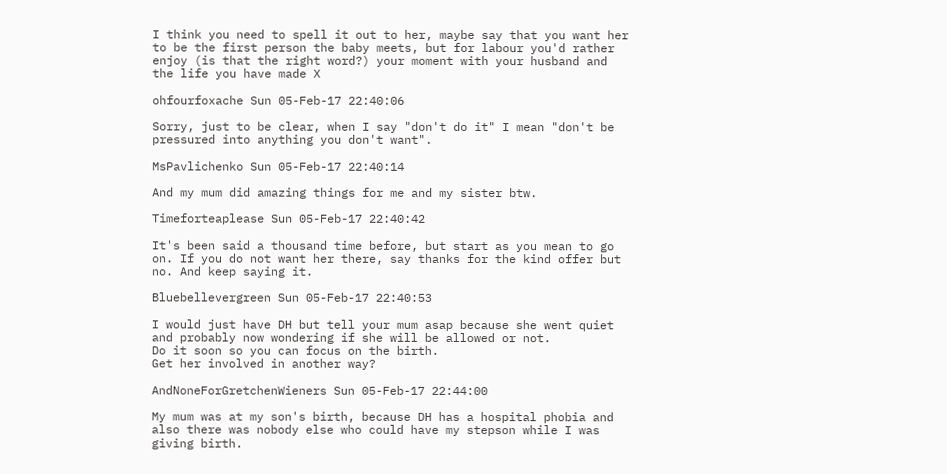I think you need to spell it out to her, maybe say that you want her to be the first person the baby meets, but for labour you'd rather enjoy (is that the right word?) your moment with your husband and the life you have made X

ohfourfoxache Sun 05-Feb-17 22:40:06

Sorry, just to be clear, when I say "don't do it" I mean "don't be pressured into anything you don't want".

MsPavlichenko Sun 05-Feb-17 22:40:14

And my mum did amazing things for me and my sister btw.

Timeforteaplease Sun 05-Feb-17 22:40:42

It's been said a thousand time before, but start as you mean to go on. If you do not want her there, say thanks for the kind offer but no. And keep saying it.

Bluebellevergreen Sun 05-Feb-17 22:40:53

I would just have DH but tell your mum asap because she went quiet and probably now wondering if she will be allowed or not.
Do it soon so you can focus on the birth.
Get her involved in another way?

AndNoneForGretchenWieners Sun 05-Feb-17 22:44:00

My mum was at my son's birth, because DH has a hospital phobia and also there was nobody else who could have my stepson while I was giving birth.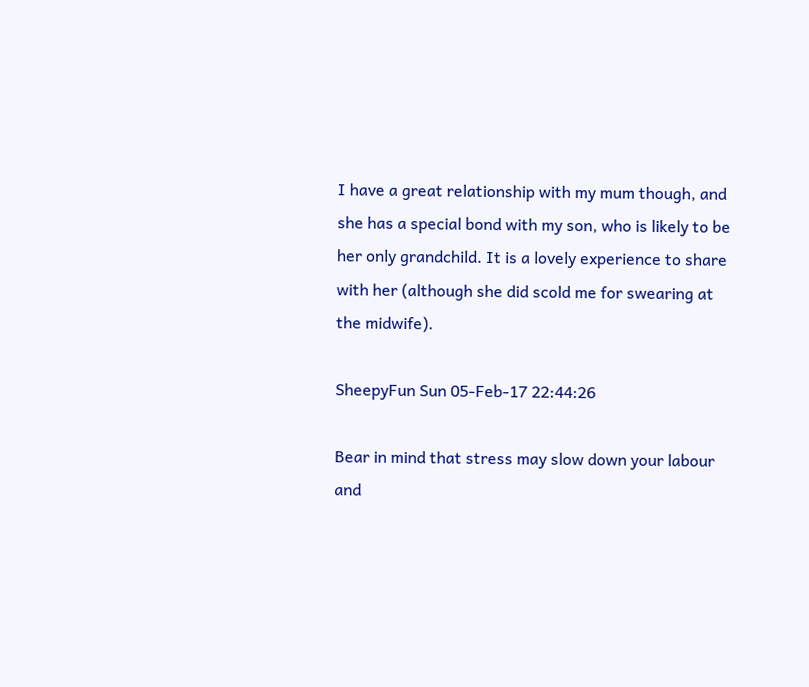I have a great relationship with my mum though, and she has a special bond with my son, who is likely to be her only grandchild. It is a lovely experience to share with her (although she did scold me for swearing at the midwife).

SheepyFun Sun 05-Feb-17 22:44:26

Bear in mind that stress may slow down your labour and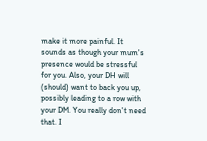make it more painful. It sounds as though your mum's presence would be stressful for you. Also, your DH will (should) want to back you up, possibly leading to a row with your DM. You really don't need that. I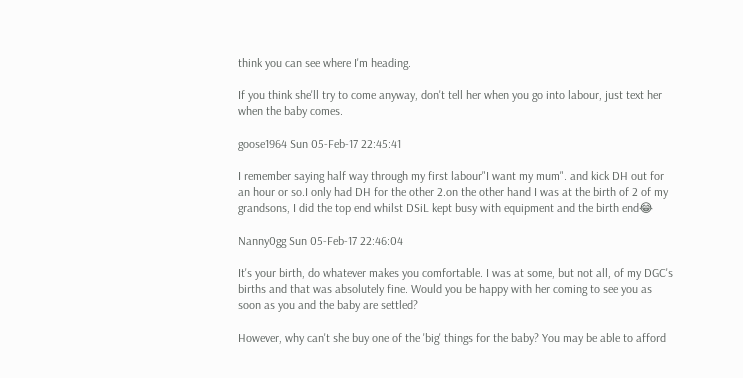think you can see where I'm heading.

If you think she'll try to come anyway, don't tell her when you go into labour, just text her when the baby comes.

goose1964 Sun 05-Feb-17 22:45:41

I remember saying half way through my first labour"I want my mum". and kick DH out for an hour or so.I only had DH for the other 2.on the other hand I was at the birth of 2 of my grandsons, I did the top end whilst DSiL kept busy with equipment and the birth end😂

Nanny0gg Sun 05-Feb-17 22:46:04

It's your birth, do whatever makes you comfortable. I was at some, but not all, of my DGC's births and that was absolutely fine. Would you be happy with her coming to see you as soon as you and the baby are settled?

However, why can't she buy one of the 'big' things for the baby? You may be able to afford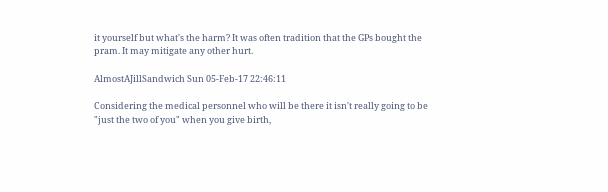it yourself but what's the harm? It was often tradition that the GPs bought the pram. It may mitigate any other hurt.

AlmostAJillSandwich Sun 05-Feb-17 22:46:11

Considering the medical personnel who will be there it isn't really going to be "just the two of you" when you give birth,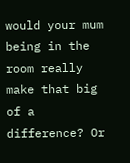would your mum being in the room really make that big of a difference? Or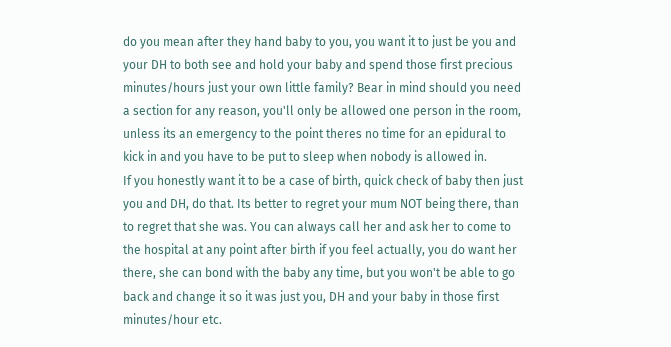do you mean after they hand baby to you, you want it to just be you and your DH to both see and hold your baby and spend those first precious minutes/hours just your own little family? Bear in mind should you need a section for any reason, you'll only be allowed one person in the room, unless its an emergency to the point theres no time for an epidural to kick in and you have to be put to sleep when nobody is allowed in.
If you honestly want it to be a case of birth, quick check of baby then just you and DH, do that. Its better to regret your mum NOT being there, than to regret that she was. You can always call her and ask her to come to the hospital at any point after birth if you feel actually, you do want her there, she can bond with the baby any time, but you won't be able to go back and change it so it was just you, DH and your baby in those first minutes/hour etc.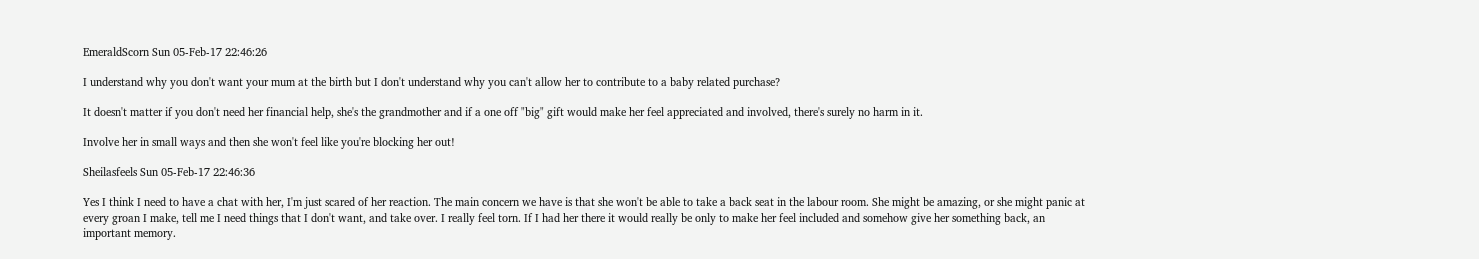EmeraldScorn Sun 05-Feb-17 22:46:26

I understand why you don't want your mum at the birth but I don't understand why you can't allow her to contribute to a baby related purchase?

It doesn't matter if you don't need her financial help, she's the grandmother and if a one off "big" gift would make her feel appreciated and involved, there's surely no harm in it.

Involve her in small ways and then she won't feel like you're blocking her out!

Sheilasfeels Sun 05-Feb-17 22:46:36

Yes I think I need to have a chat with her, I'm just scared of her reaction. The main concern we have is that she won't be able to take a back seat in the labour room. She might be amazing, or she might panic at every groan I make, tell me I need things that I don't want, and take over. I really feel torn. If I had her there it would really be only to make her feel included and somehow give her something back, an important memory.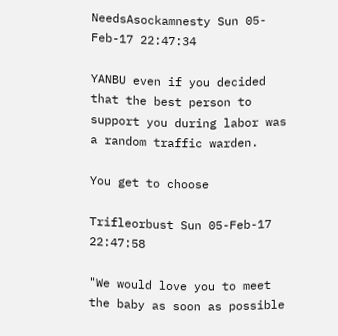NeedsAsockamnesty Sun 05-Feb-17 22:47:34

YANBU even if you decided that the best person to support you during labor was a random traffic warden.

You get to choose

Trifleorbust Sun 05-Feb-17 22:47:58

"We would love you to meet the baby as soon as possible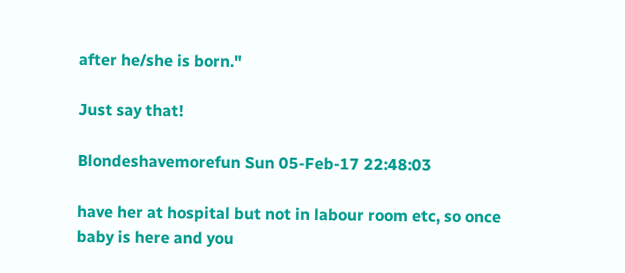after he/she is born."

Just say that!

Blondeshavemorefun Sun 05-Feb-17 22:48:03

have her at hospital but not in labour room etc, so once baby is here and you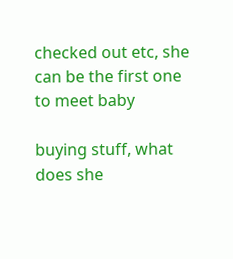checked out etc, she can be the first one to meet baby

buying stuff, what does she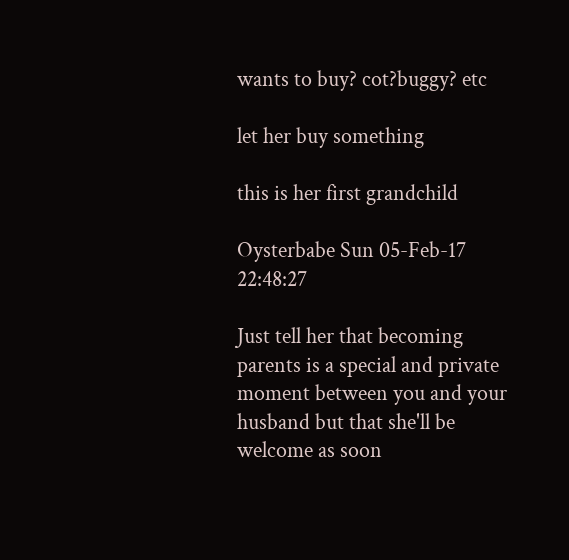wants to buy? cot?buggy? etc

let her buy something

this is her first grandchild

Oysterbabe Sun 05-Feb-17 22:48:27

Just tell her that becoming parents is a special and private moment between you and your husband but that she'll be welcome as soon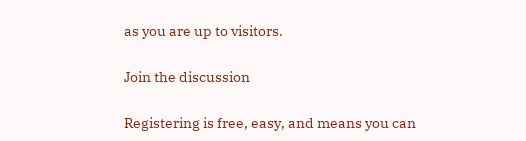as you are up to visitors.

Join the discussion

Registering is free, easy, and means you can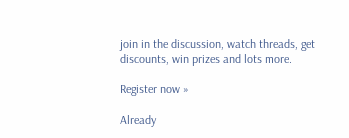join in the discussion, watch threads, get discounts, win prizes and lots more.

Register now »

Already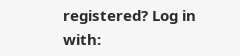registered? Log in with: